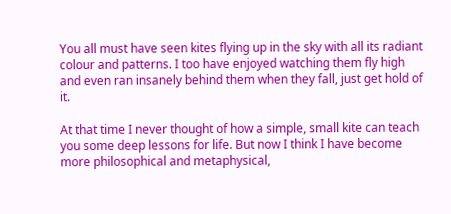You all must have seen kites flying up in the sky with all its radiant colour and patterns. I too have enjoyed watching them fly high and even ran insanely behind them when they fall, just get hold of it.

At that time I never thought of how a simple, small kite can teach you some deep lessons for life. But now I think I have become more philosophical and metaphysical,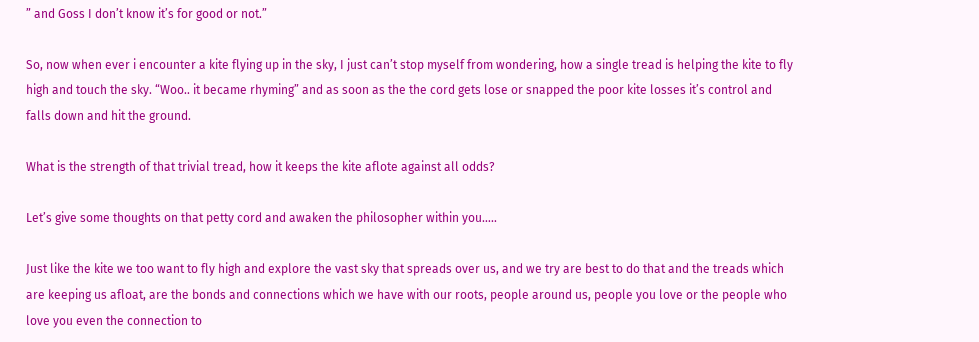” and Goss I don’t know it’s for good or not.”

So, now when ever i encounter a kite flying up in the sky, I just can’t stop myself from wondering, how a single tread is helping the kite to fly high and touch the sky. “Woo.. it became rhyming” and as soon as the the cord gets lose or snapped the poor kite losses it’s control and falls down and hit the ground.

What is the strength of that trivial tread, how it keeps the kite aflote against all odds?

Let’s give some thoughts on that petty cord and awaken the philosopher within you…..

Just like the kite we too want to fly high and explore the vast sky that spreads over us, and we try are best to do that and the treads which are keeping us afloat, are the bonds and connections which we have with our roots, people around us, people you love or the people who love you even the connection to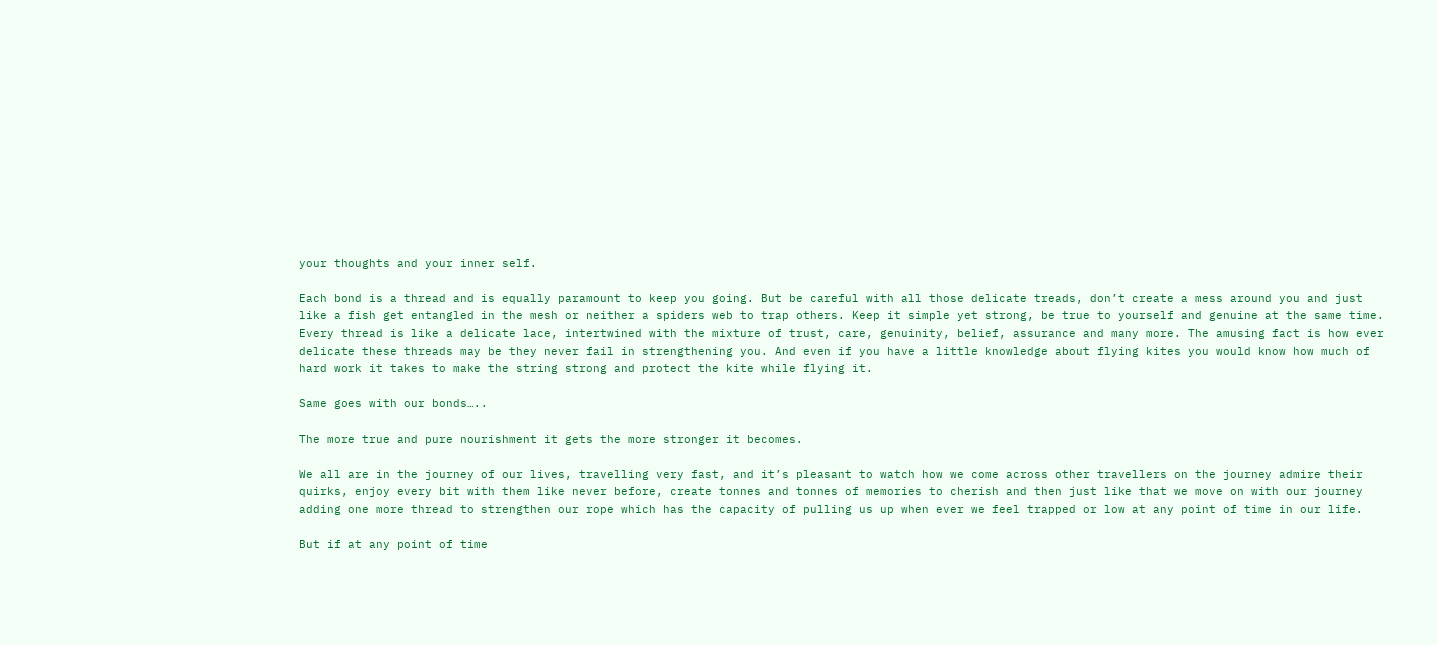your thoughts and your inner self.

Each bond is a thread and is equally paramount to keep you going. But be careful with all those delicate treads, don’t create a mess around you and just like a fish get entangled in the mesh or neither a spiders web to trap others. Keep it simple yet strong, be true to yourself and genuine at the same time. Every thread is like a delicate lace, intertwined with the mixture of trust, care, genuinity, belief, assurance and many more. The amusing fact is how ever delicate these threads may be they never fail in strengthening you. And even if you have a little knowledge about flying kites you would know how much of hard work it takes to make the string strong and protect the kite while flying it.

Same goes with our bonds…..

The more true and pure nourishment it gets the more stronger it becomes.

We all are in the journey of our lives, travelling very fast, and it’s pleasant to watch how we come across other travellers on the journey admire their quirks, enjoy every bit with them like never before, create tonnes and tonnes of memories to cherish and then just like that we move on with our journey adding one more thread to strengthen our rope which has the capacity of pulling us up when ever we feel trapped or low at any point of time in our life.

But if at any point of time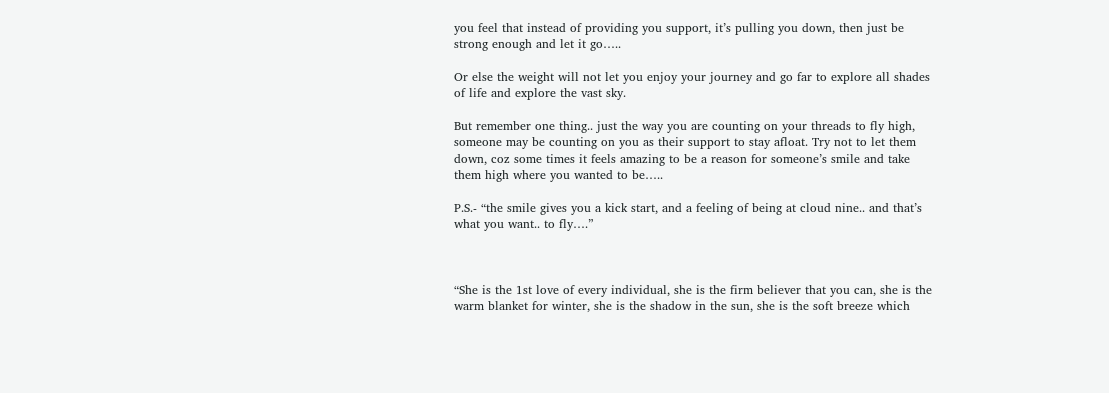you feel that instead of providing you support, it’s pulling you down, then just be strong enough and let it go…..

Or else the weight will not let you enjoy your journey and go far to explore all shades of life and explore the vast sky.

But remember one thing.. just the way you are counting on your threads to fly high, someone may be counting on you as their support to stay afloat. Try not to let them down, coz some times it feels amazing to be a reason for someone’s smile and take them high where you wanted to be…..

P.S.- “the smile gives you a kick start, and a feeling of being at cloud nine.. and that’s what you want.. to fly….”



“She is the 1st love of every individual, she is the firm believer that you can, she is the warm blanket for winter, she is the shadow in the sun, she is the soft breeze which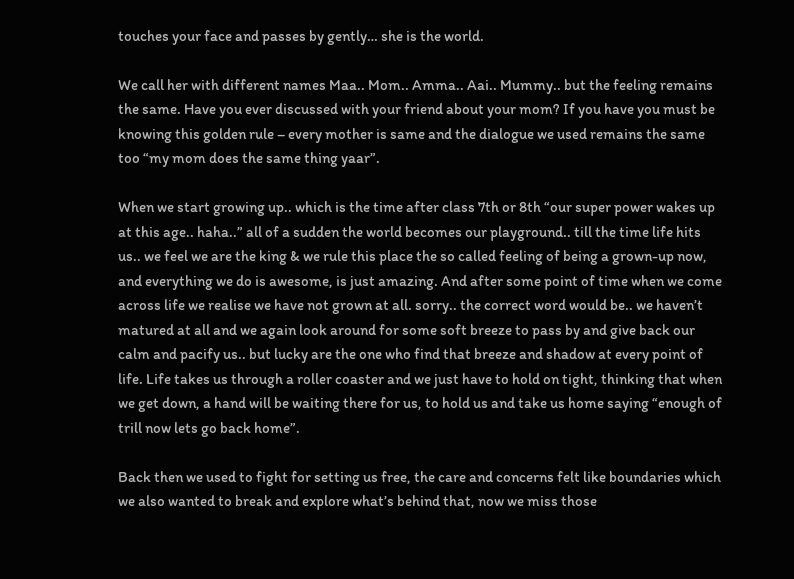touches your face and passes by gently… she is the world.

We call her with different names Maa.. Mom.. Amma.. Aai.. Mummy.. but the feeling remains the same. Have you ever discussed with your friend about your mom? If you have you must be knowing this golden rule – every mother is same and the dialogue we used remains the same too “my mom does the same thing yaar”.

When we start growing up.. which is the time after class 7th or 8th “our super power wakes up at this age.. haha..” all of a sudden the world becomes our playground.. till the time life hits us.. we feel we are the king & we rule this place the so called feeling of being a grown-up now, and everything we do is awesome, is just amazing. And after some point of time when we come across life we realise we have not grown at all. sorry.. the correct word would be.. we haven’t matured at all and we again look around for some soft breeze to pass by and give back our calm and pacify us.. but lucky are the one who find that breeze and shadow at every point of life. Life takes us through a roller coaster and we just have to hold on tight, thinking that when we get down, a hand will be waiting there for us, to hold us and take us home saying “enough of trill now lets go back home”.

Back then we used to fight for setting us free, the care and concerns felt like boundaries which we also wanted to break and explore what’s behind that, now we miss those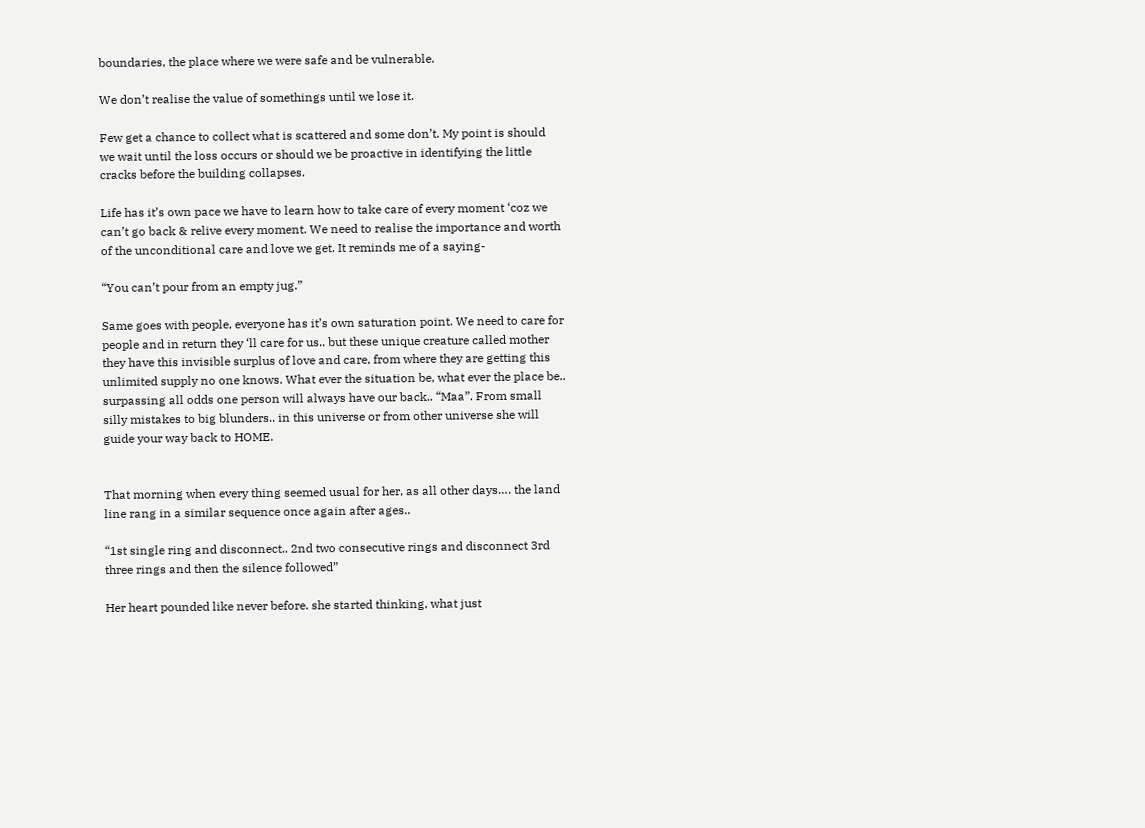boundaries, the place where we were safe and be vulnerable.

We don’t realise the value of somethings until we lose it.

Few get a chance to collect what is scattered and some don’t. My point is should we wait until the loss occurs or should we be proactive in identifying the little cracks before the building collapses.

Life has it’s own pace we have to learn how to take care of every moment ‘coz we can’t go back & relive every moment. We need to realise the importance and worth of the unconditional care and love we get. It reminds me of a saying-

“You can’t pour from an empty jug.”

Same goes with people, everyone has it’s own saturation point. We need to care for people and in return they ‘ll care for us.. but these unique creature called mother they have this invisible surplus of love and care, from where they are getting this unlimited supply no one knows. What ever the situation be, what ever the place be.. surpassing all odds one person will always have our back.. “Maa”. From small silly mistakes to big blunders.. in this universe or from other universe she will guide your way back to HOME.


That morning when every thing seemed usual for her, as all other days…. the land line rang in a similar sequence once again after ages..

“1st single ring and disconnect.. 2nd two consecutive rings and disconnect 3rd three rings and then the silence followed”

Her heart pounded like never before. she started thinking, what just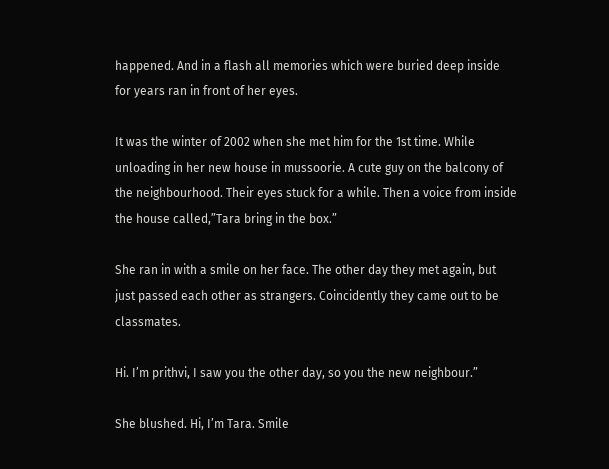happened. And in a flash all memories which were buried deep inside for years ran in front of her eyes.

It was the winter of 2002 when she met him for the 1st time. While unloading in her new house in mussoorie. A cute guy on the balcony of the neighbourhood. Their eyes stuck for a while. Then a voice from inside the house called,”Tara bring in the box.”

She ran in with a smile on her face. The other day they met again, but just passed each other as strangers. Coincidently they came out to be classmates.

Hi. I’m prithvi, I saw you the other day, so you the new neighbour.”

She blushed. Hi, I’m Tara. Smile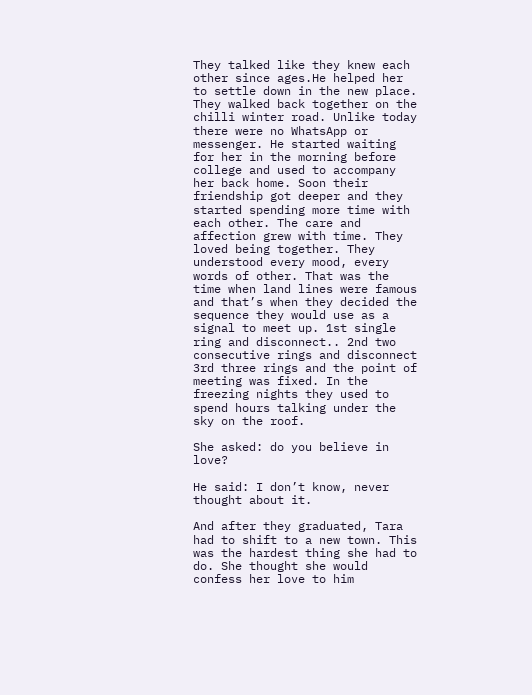They talked like they knew each other since ages.He helped her to settle down in the new place. They walked back together on the chilli winter road. Unlike today there were no WhatsApp or messenger. He started waiting for her in the morning before college and used to accompany her back home. Soon their friendship got deeper and they started spending more time with each other. The care and affection grew with time. They loved being together. They understood every mood, every words of other. That was the time when land lines were famous and that’s when they decided the sequence they would use as a signal to meet up. 1st single ring and disconnect.. 2nd two consecutive rings and disconnect 3rd three rings and the point of meeting was fixed. In the freezing nights they used to spend hours talking under the sky on the roof.

She asked: do you believe in love?

He said: I don’t know, never thought about it.

And after they graduated, Tara had to shift to a new town. This was the hardest thing she had to do. She thought she would confess her love to him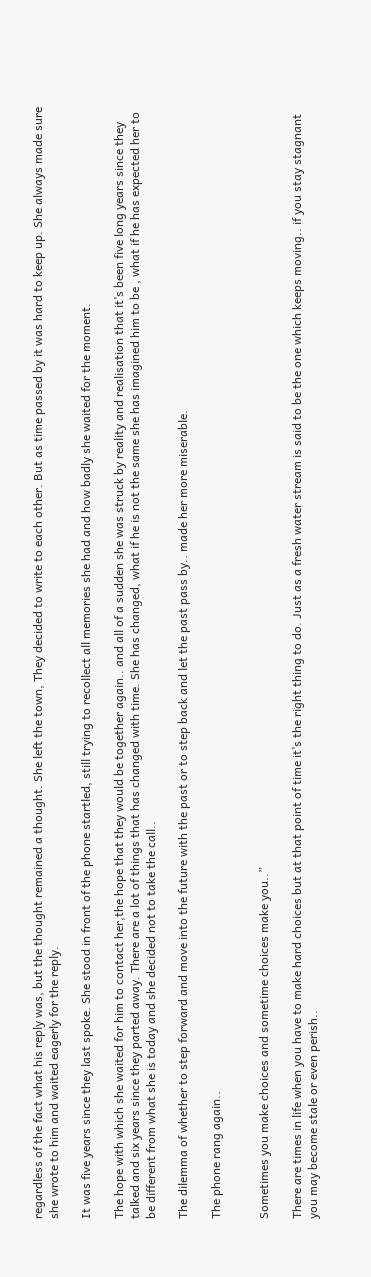regardless of the fact what his reply was, but the thought remained a thought. She left the town, They decided to write to each other. But as time passed by it was hard to keep up. She always made sure she wrote to him and waited eagerly for the reply.

It was five years since they last spoke. She stood in front of the phone startled, still trying to recollect all memories she had and how badly she waited for the moment.

The hope with which she waited for him to contact her,the hope that they would be together again.. and all of a sudden she was struck by reality and realisation that it’s been five long years since they talked and six years since they parted away. There are a lot of things that has changed with time. She has changed, what if he is not the same she has imagined him to be , what if he has expected her to be different from what she is today and she decided not to take the call..

The dilemma of whether to step forward and move into the future with the past or to step back and let the past pass by.. made her more miserable.

The phone rang again..


Sometimes you make choices and sometime choices make you..”

There are times in life when you have to make hard choices but at that point of time it’s the right thing to do. Just as a fresh water stream is said to be the one which keeps moving.. if you stay stagnant you may become stale or even perish..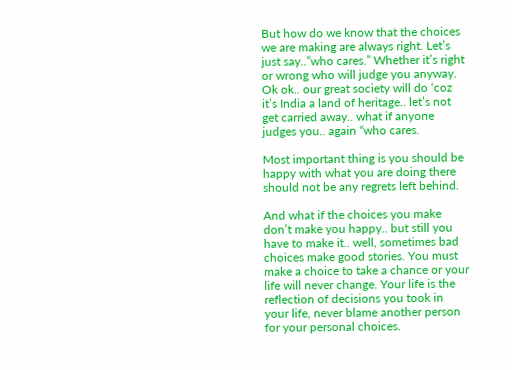But how do we know that the choices we are making are always right. Let’s just say..”who cares.” Whether it’s right or wrong who will judge you anyway. Ok ok.. our great society will do ‘coz it’s India a land of heritage.. let’s not get carried away.. what if anyone judges you.. again “who cares.

Most important thing is you should be happy with what you are doing there should not be any regrets left behind.

And what if the choices you make don’t make you happy.. but still you have to make it.. well, sometimes bad choices make good stories. You must make a choice to take a chance or your life will never change. Your life is the reflection of decisions you took in your life, never blame another person for your personal choices.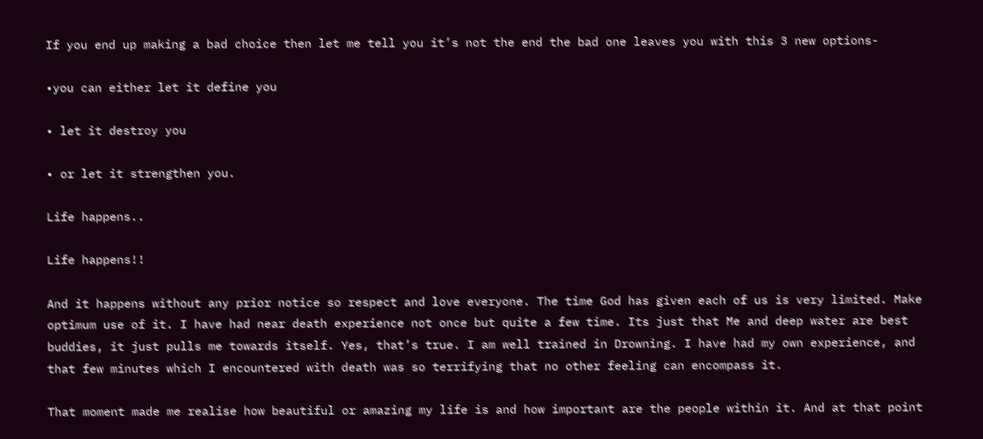If you end up making a bad choice then let me tell you it’s not the end the bad one leaves you with this 3 new options-

•you can either let it define you

• let it destroy you

• or let it strengthen you.

Life happens..

Life happens!!

And it happens without any prior notice so respect and love everyone. The time God has given each of us is very limited. Make optimum use of it. I have had near death experience not once but quite a few time. Its just that Me and deep water are best buddies, it just pulls me towards itself. Yes, that’s true. I am well trained in Drowning. I have had my own experience, and that few minutes which I encountered with death was so terrifying that no other feeling can encompass it.

That moment made me realise how beautiful or amazing my life is and how important are the people within it. And at that point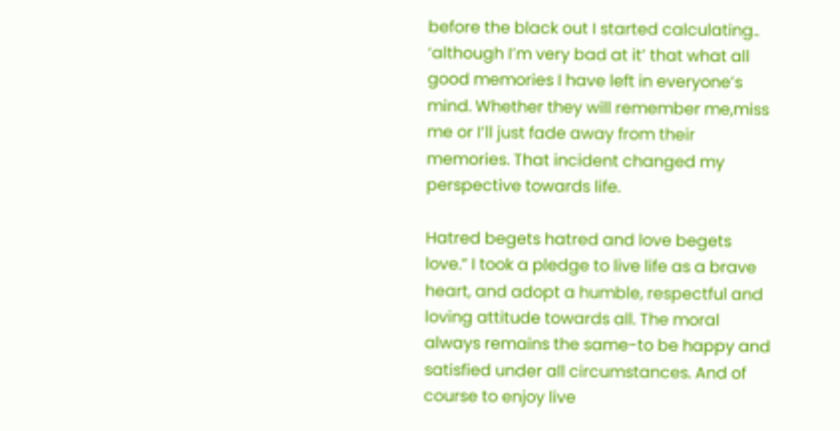before the black out I started calculating.. ‘although I’m very bad at it’ that what all good memories I have left in everyone’s mind. Whether they will remember me,miss me or I’ll just fade away from their memories. That incident changed my perspective towards life.

Hatred begets hatred and love begets love.” I took a pledge to live life as a brave heart, and adopt a humble, respectful and loving attitude towards all. The moral always remains the same-to be happy and satisfied under all circumstances. And of course to enjoy live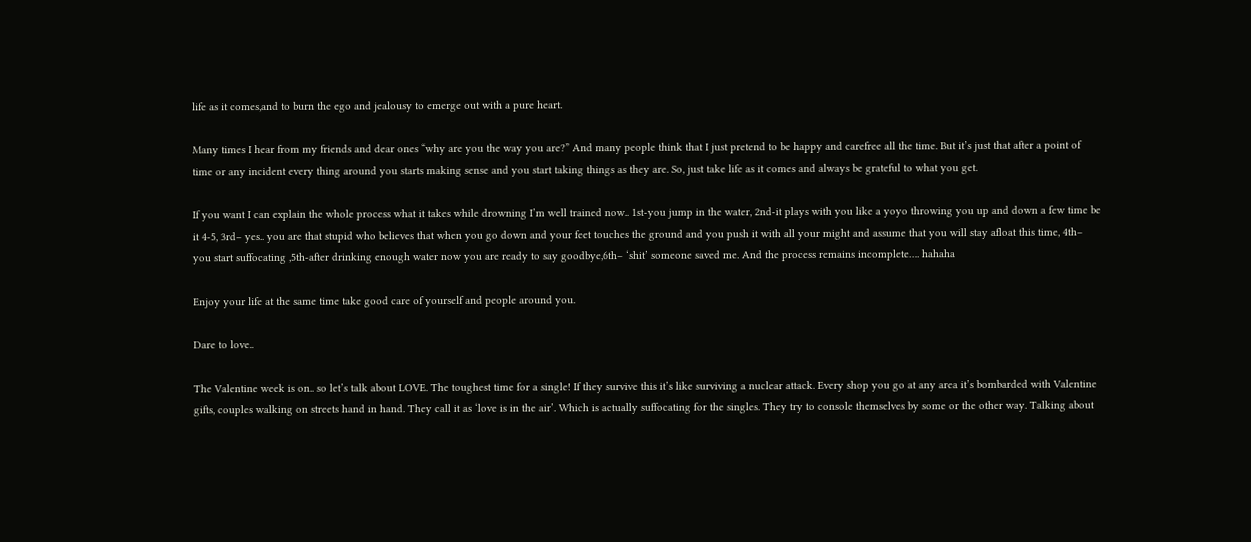life as it comes,and to burn the ego and jealousy to emerge out with a pure heart.

Many times I hear from my friends and dear ones “why are you the way you are?” And many people think that I just pretend to be happy and carefree all the time. But it’s just that after a point of time or any incident every thing around you starts making sense and you start taking things as they are. So, just take life as it comes and always be grateful to what you get.

If you want I can explain the whole process what it takes while drowning I’m well trained now.. 1st-you jump in the water, 2nd-it plays with you like a yoyo throwing you up and down a few time be it 4-5, 3rd– yes.. you are that stupid who believes that when you go down and your feet touches the ground and you push it with all your might and assume that you will stay afloat this time, 4th– you start suffocating ,5th-after drinking enough water now you are ready to say goodbye,6th– ‘shit’ someone saved me. And the process remains incomplete…. hahaha

Enjoy your life at the same time take good care of yourself and people around you.

Dare to love..

The Valentine week is on.. so let’s talk about LOVE. The toughest time for a single! If they survive this it’s like surviving a nuclear attack. Every shop you go at any area it’s bombarded with Valentine gifts, couples walking on streets hand in hand. They call it as ‘love is in the air’. Which is actually suffocating for the singles. They try to console themselves by some or the other way. Talking about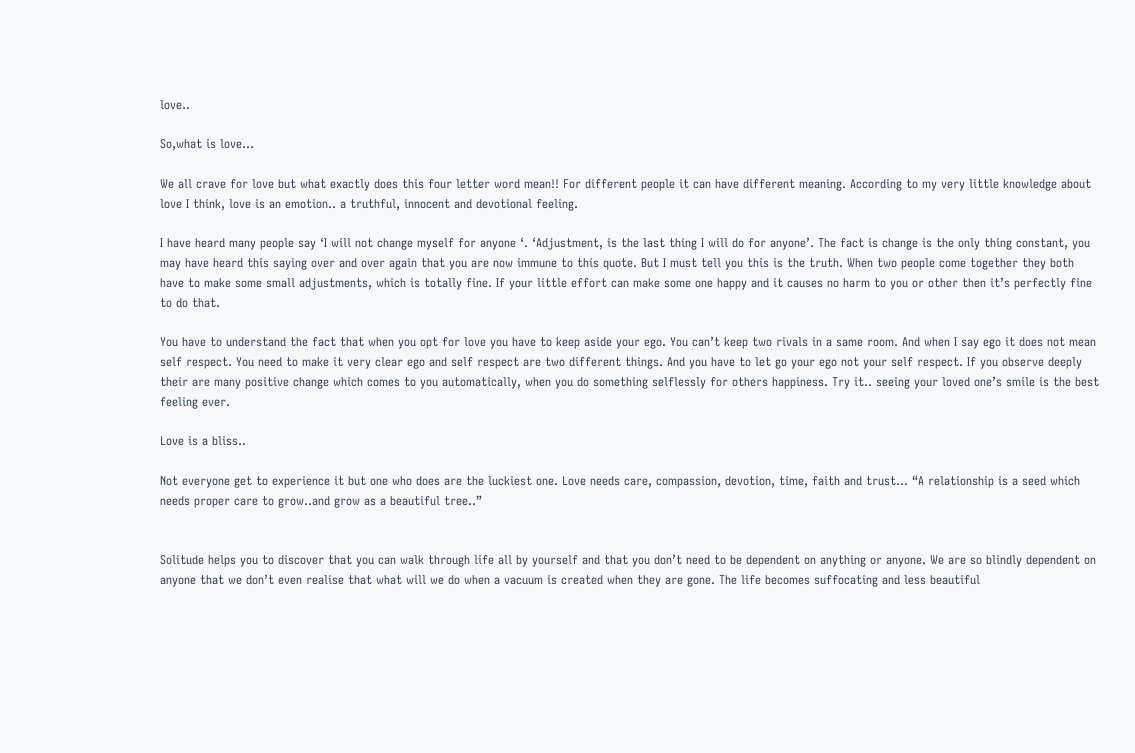love..

So,what is love…

We all crave for love but what exactly does this four letter word mean!! For different people it can have different meaning. According to my very little knowledge about love I think, love is an emotion.. a truthful, innocent and devotional feeling.

I have heard many people say ‘I will not change myself for anyone ‘. ‘Adjustment, is the last thing I will do for anyone’. The fact is change is the only thing constant, you may have heard this saying over and over again that you are now immune to this quote. But I must tell you this is the truth. When two people come together they both have to make some small adjustments, which is totally fine. If your little effort can make some one happy and it causes no harm to you or other then it’s perfectly fine to do that.

You have to understand the fact that when you opt for love you have to keep aside your ego. You can’t keep two rivals in a same room. And when I say ego it does not mean self respect. You need to make it very clear ego and self respect are two different things. And you have to let go your ego not your self respect. If you observe deeply their are many positive change which comes to you automatically, when you do something selflessly for others happiness. Try it.. seeing your loved one’s smile is the best feeling ever.

Love is a bliss..

Not everyone get to experience it but one who does are the luckiest one. Love needs care, compassion, devotion, time, faith and trust… “A relationship is a seed which needs proper care to grow..and grow as a beautiful tree..”


Solitude helps you to discover that you can walk through life all by yourself and that you don’t need to be dependent on anything or anyone. We are so blindly dependent on anyone that we don’t even realise that what will we do when a vacuum is created when they are gone. The life becomes suffocating and less beautiful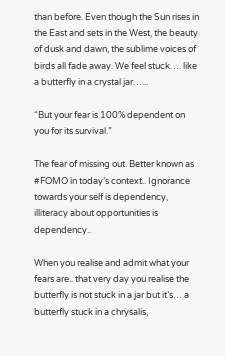than before. Even though the Sun rises in the East and sets in the West, the beauty of dusk and dawn, the sublime voices of birds all fade away. We feel stuck…. like a butterfly in a crystal jar…...

“But your fear is 100% dependent on you for its survival.”

The fear of missing out. Better known as #FOMO in today’s context.. Ignorance towards your self is dependency, illiteracy about opportunities is dependency..

When you realise and admit what your fears are.. that very day you realise the butterfly is not stuck in a jar but it’s… a butterfly stuck in a chrysalis,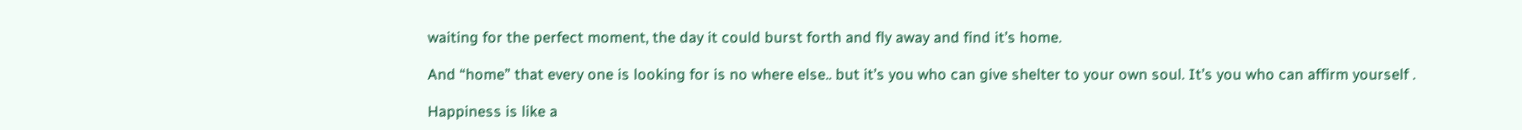waiting for the perfect moment, the day it could burst forth and fly away and find it’s home.

And “home” that every one is looking for is no where else.. but it’s you who can give shelter to your own soul. It’s you who can affirm yourself .

Happiness is like a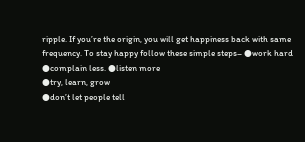ripple. If you’re the origin, you will get happiness back with same frequency. To stay happy follow these simple steps– ●work hard
●complain less. ●listen more
●try, learn, grow
●don’t let people tell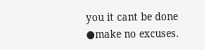you it cant be done
●make no excuses.